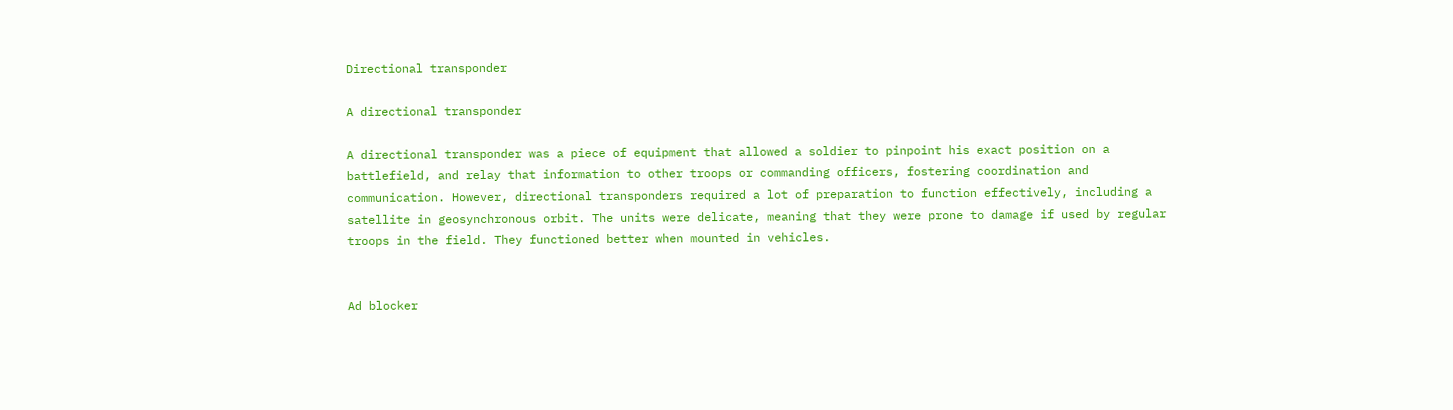Directional transponder

A directional transponder

A directional transponder was a piece of equipment that allowed a soldier to pinpoint his exact position on a battlefield, and relay that information to other troops or commanding officers, fostering coordination and communication. However, directional transponders required a lot of preparation to function effectively, including a satellite in geosynchronous orbit. The units were delicate, meaning that they were prone to damage if used by regular troops in the field. They functioned better when mounted in vehicles.


Ad blocker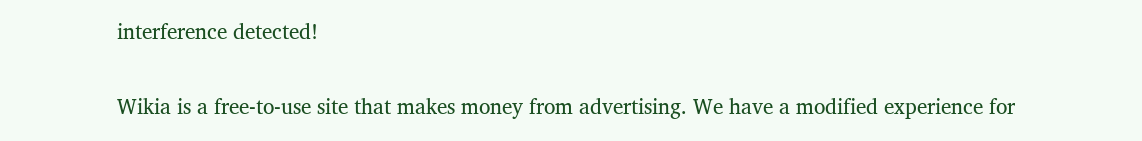interference detected!

Wikia is a free-to-use site that makes money from advertising. We have a modified experience for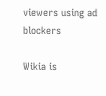viewers using ad blockers

Wikia is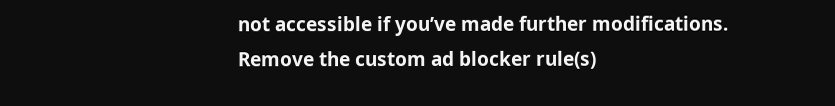not accessible if you’ve made further modifications. Remove the custom ad blocker rule(s)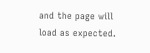and the page will load as expected.